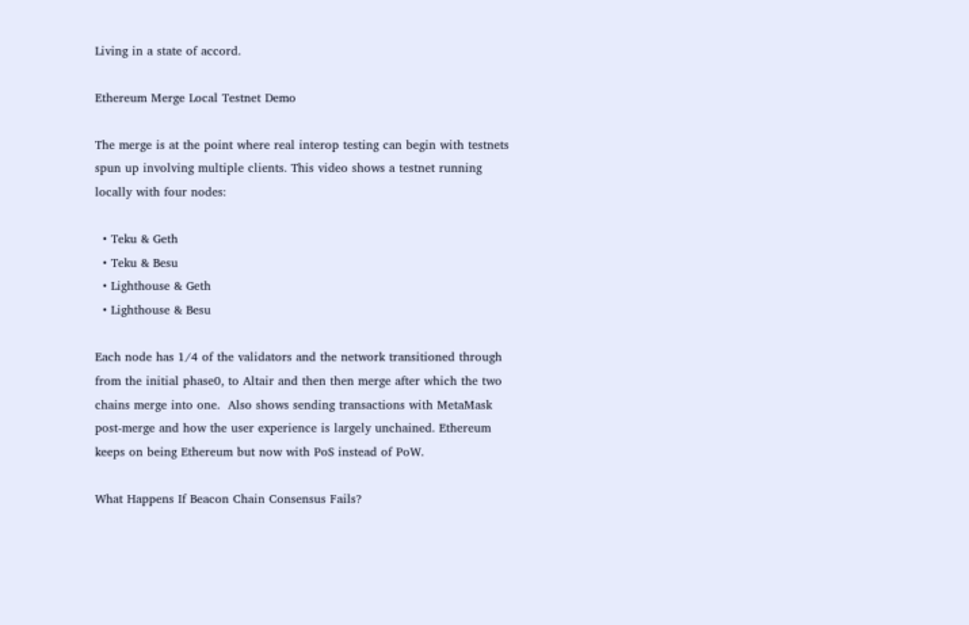Living in a state of accord.

Ethereum Merge Local Testnet Demo

The merge is at the point where real interop testing can begin with testnets spun up involving multiple clients. This video shows a testnet running locally with four nodes:

  • Teku & Geth
  • Teku & Besu
  • Lighthouse & Geth
  • Lighthouse & Besu

Each node has 1/4 of the validators and the network transitioned through from the initial phase0, to Altair and then then merge after which the two chains merge into one.  Also shows sending transactions with MetaMask post-merge and how the user experience is largely unchained. Ethereum keeps on being Ethereum but now with PoS instead of PoW.

What Happens If Beacon Chain Consensus Fails?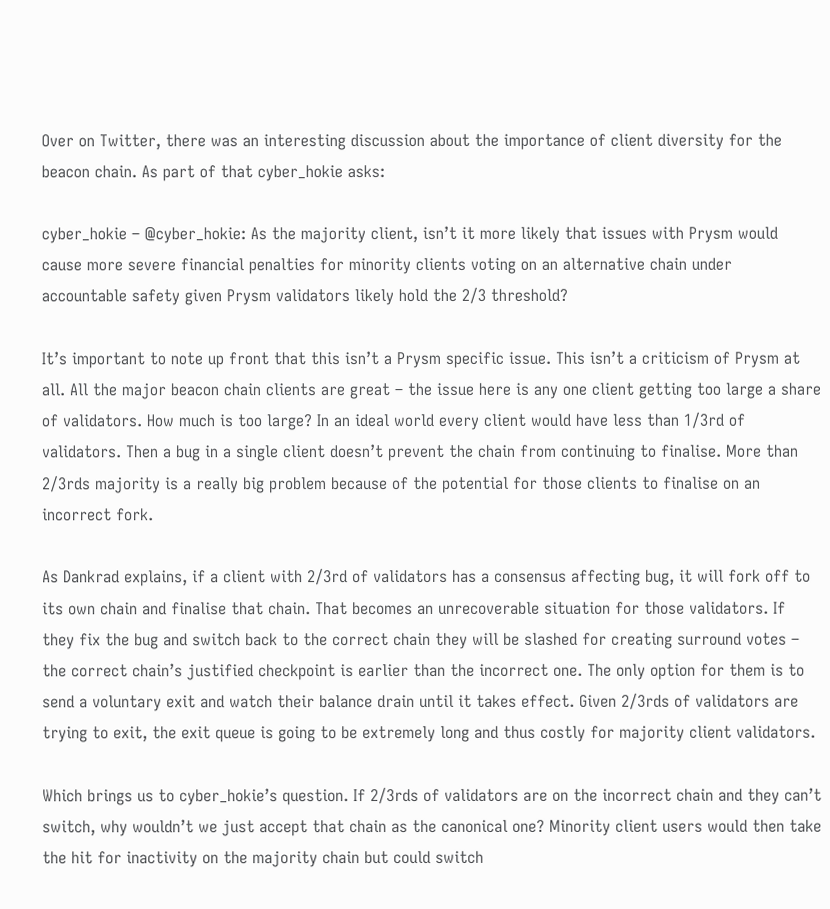Over on Twitter, there was an interesting discussion about the importance of client diversity for the beacon chain. As part of that cyber_hokie asks:

cyber_hokie – @cyber_hokie: As the majority client, isn’t it more likely that issues with Prysm would cause more severe financial penalties for minority clients voting on an alternative chain under accountable safety given Prysm validators likely hold the 2/3 threshold?

It’s important to note up front that this isn’t a Prysm specific issue. This isn’t a criticism of Prysm at all. All the major beacon chain clients are great – the issue here is any one client getting too large a share of validators. How much is too large? In an ideal world every client would have less than 1/3rd of validators. Then a bug in a single client doesn’t prevent the chain from continuing to finalise. More than 2/3rds majority is a really big problem because of the potential for those clients to finalise on an incorrect fork.

As Dankrad explains, if a client with 2/3rd of validators has a consensus affecting bug, it will fork off to its own chain and finalise that chain. That becomes an unrecoverable situation for those validators. If they fix the bug and switch back to the correct chain they will be slashed for creating surround votes – the correct chain’s justified checkpoint is earlier than the incorrect one. The only option for them is to send a voluntary exit and watch their balance drain until it takes effect. Given 2/3rds of validators are trying to exit, the exit queue is going to be extremely long and thus costly for majority client validators.

Which brings us to cyber_hokie’s question. If 2/3rds of validators are on the incorrect chain and they can’t switch, why wouldn’t we just accept that chain as the canonical one? Minority client users would then take the hit for inactivity on the majority chain but could switch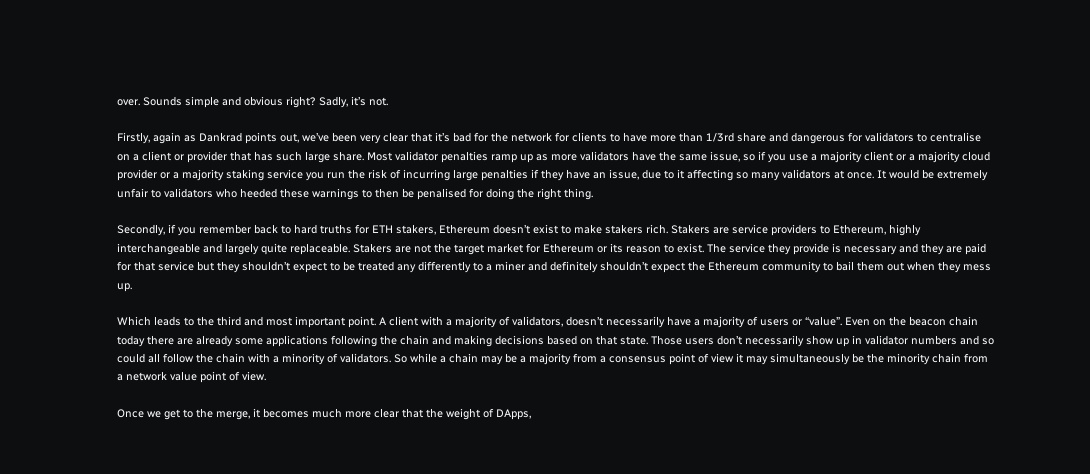over. Sounds simple and obvious right? Sadly, it’s not.

Firstly, again as Dankrad points out, we’ve been very clear that it’s bad for the network for clients to have more than 1/3rd share and dangerous for validators to centralise on a client or provider that has such large share. Most validator penalties ramp up as more validators have the same issue, so if you use a majority client or a majority cloud provider or a majority staking service you run the risk of incurring large penalties if they have an issue, due to it affecting so many validators at once. It would be extremely unfair to validators who heeded these warnings to then be penalised for doing the right thing.

Secondly, if you remember back to hard truths for ETH stakers, Ethereum doesn’t exist to make stakers rich. Stakers are service providers to Ethereum, highly interchangeable and largely quite replaceable. Stakers are not the target market for Ethereum or its reason to exist. The service they provide is necessary and they are paid for that service but they shouldn’t expect to be treated any differently to a miner and definitely shouldn’t expect the Ethereum community to bail them out when they mess up.

Which leads to the third and most important point. A client with a majority of validators, doesn’t necessarily have a majority of users or “value”. Even on the beacon chain today there are already some applications following the chain and making decisions based on that state. Those users don’t necessarily show up in validator numbers and so could all follow the chain with a minority of validators. So while a chain may be a majority from a consensus point of view it may simultaneously be the minority chain from a network value point of view.

Once we get to the merge, it becomes much more clear that the weight of DApps,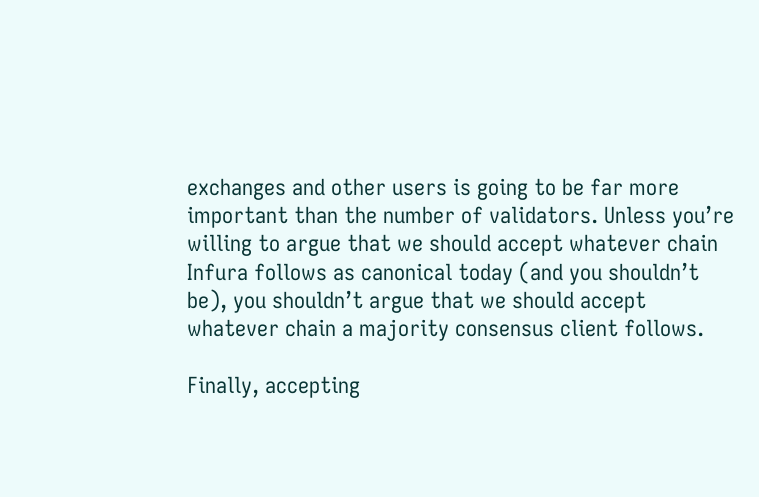exchanges and other users is going to be far more important than the number of validators. Unless you’re willing to argue that we should accept whatever chain Infura follows as canonical today (and you shouldn’t be), you shouldn’t argue that we should accept whatever chain a majority consensus client follows.

Finally, accepting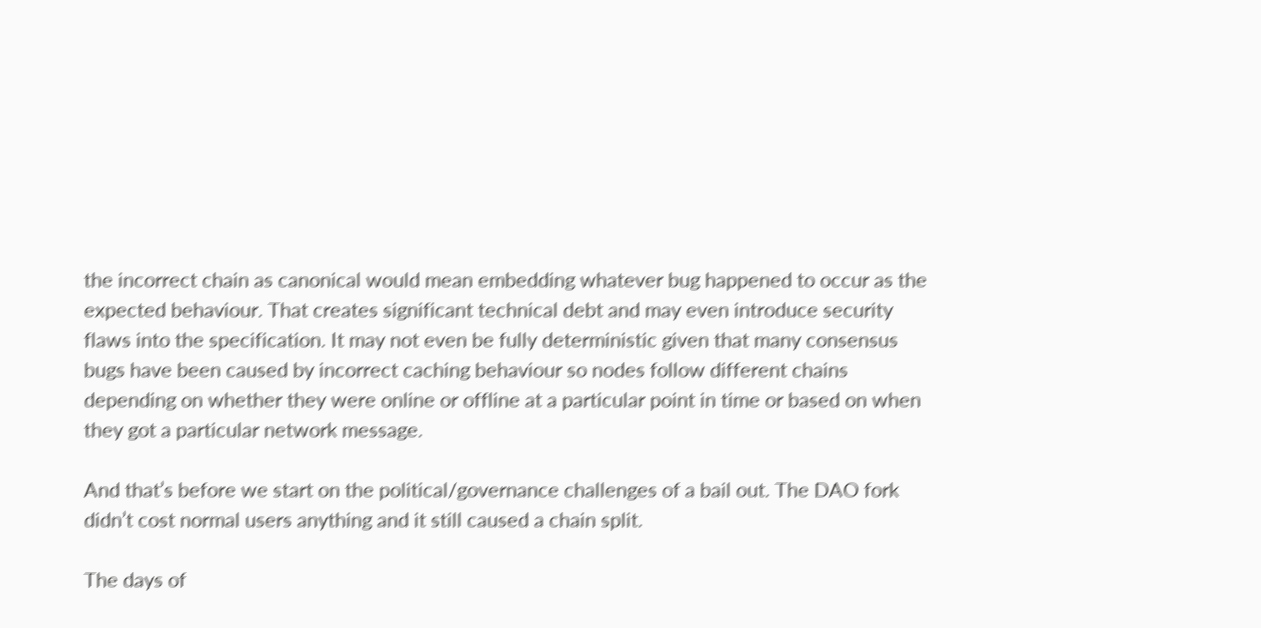the incorrect chain as canonical would mean embedding whatever bug happened to occur as the expected behaviour. That creates significant technical debt and may even introduce security flaws into the specification. It may not even be fully deterministic given that many consensus bugs have been caused by incorrect caching behaviour so nodes follow different chains depending on whether they were online or offline at a particular point in time or based on when they got a particular network message.

And that’s before we start on the political/governance challenges of a bail out. The DAO fork didn’t cost normal users anything and it still caused a chain split.

The days of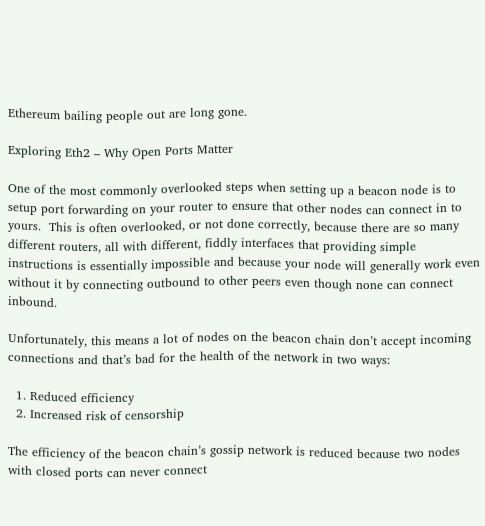Ethereum bailing people out are long gone.

Exploring Eth2 – Why Open Ports Matter

One of the most commonly overlooked steps when setting up a beacon node is to setup port forwarding on your router to ensure that other nodes can connect in to yours.  This is often overlooked, or not done correctly, because there are so many different routers, all with different, fiddly interfaces that providing simple instructions is essentially impossible and because your node will generally work even without it by connecting outbound to other peers even though none can connect inbound.

Unfortunately, this means a lot of nodes on the beacon chain don’t accept incoming connections and that’s bad for the health of the network in two ways:

  1. Reduced efficiency
  2. Increased risk of censorship

The efficiency of the beacon chain’s gossip network is reduced because two nodes with closed ports can never connect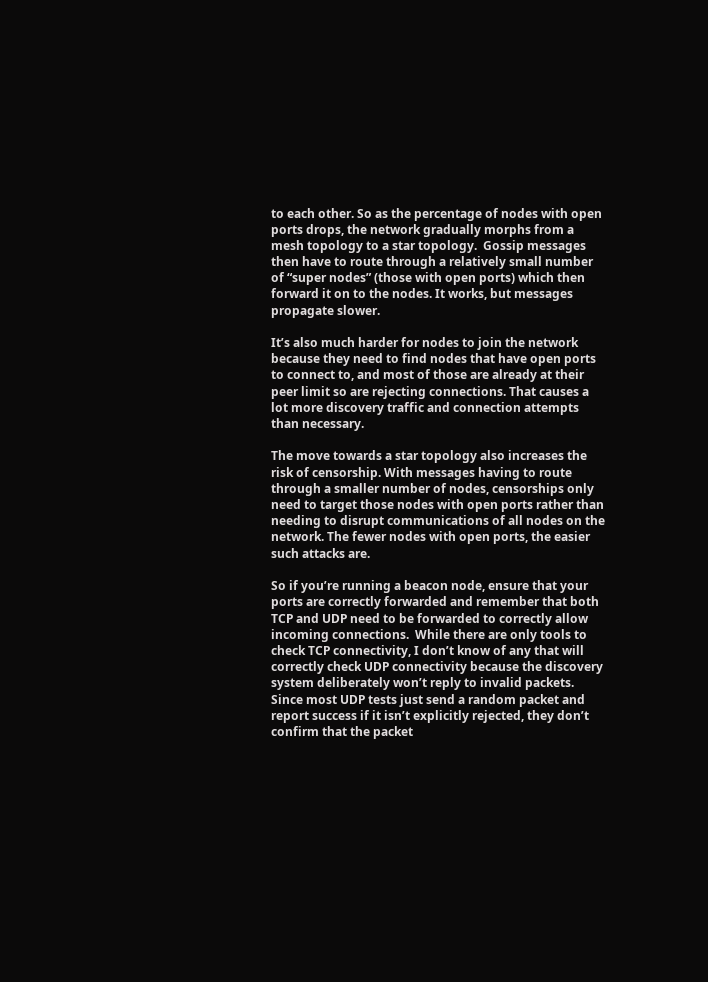to each other. So as the percentage of nodes with open ports drops, the network gradually morphs from a mesh topology to a star topology.  Gossip messages then have to route through a relatively small number of “super nodes” (those with open ports) which then forward it on to the nodes. It works, but messages propagate slower.

It’s also much harder for nodes to join the network because they need to find nodes that have open ports to connect to, and most of those are already at their peer limit so are rejecting connections. That causes a lot more discovery traffic and connection attempts than necessary.

The move towards a star topology also increases the risk of censorship. With messages having to route through a smaller number of nodes, censorships only need to target those nodes with open ports rather than needing to disrupt communications of all nodes on the network. The fewer nodes with open ports, the easier such attacks are.

So if you’re running a beacon node, ensure that your ports are correctly forwarded and remember that both TCP and UDP need to be forwarded to correctly allow incoming connections.  While there are only tools to check TCP connectivity, I don’t know of any that will correctly check UDP connectivity because the discovery system deliberately won’t reply to invalid packets. Since most UDP tests just send a random packet and report success if it isn’t explicitly rejected, they don’t confirm that the packet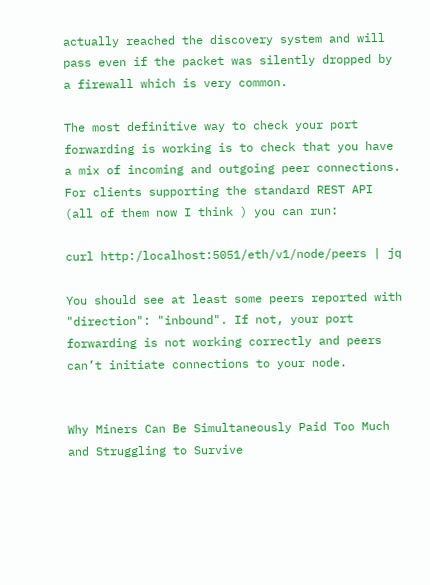actually reached the discovery system and will pass even if the packet was silently dropped by a firewall which is very common.

The most definitive way to check your port forwarding is working is to check that you have a mix of incoming and outgoing peer connections. For clients supporting the standard REST API (all of them now I think ) you can run:

curl http:/localhost:5051/eth/v1/node/peers | jq

You should see at least some peers reported with "direction": "inbound". If not, your port forwarding is not working correctly and peers can’t initiate connections to your node.


Why Miners Can Be Simultaneously Paid Too Much and Struggling to Survive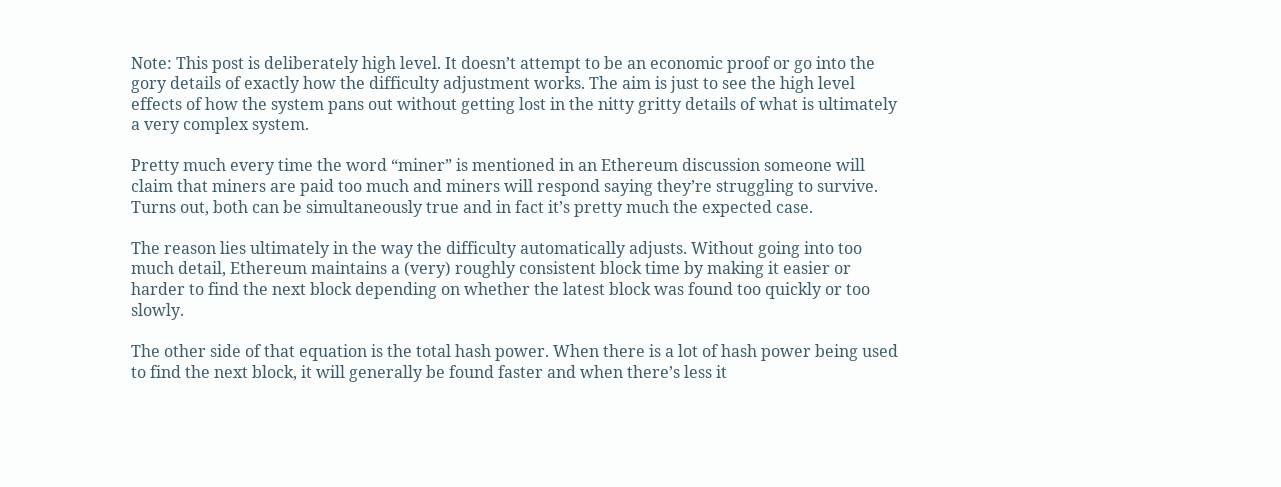Note: This post is deliberately high level. It doesn’t attempt to be an economic proof or go into the gory details of exactly how the difficulty adjustment works. The aim is just to see the high level effects of how the system pans out without getting lost in the nitty gritty details of what is ultimately a very complex system.

Pretty much every time the word “miner” is mentioned in an Ethereum discussion someone will claim that miners are paid too much and miners will respond saying they’re struggling to survive. Turns out, both can be simultaneously true and in fact it’s pretty much the expected case.

The reason lies ultimately in the way the difficulty automatically adjusts. Without going into too much detail, Ethereum maintains a (very) roughly consistent block time by making it easier or harder to find the next block depending on whether the latest block was found too quickly or too slowly.

The other side of that equation is the total hash power. When there is a lot of hash power being used to find the next block, it will generally be found faster and when there’s less it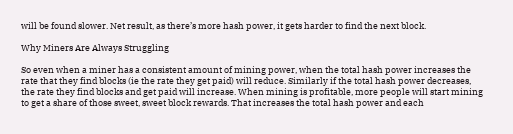will be found slower. Net result, as there’s more hash power, it gets harder to find the next block.

Why Miners Are Always Struggling

So even when a miner has a consistent amount of mining power, when the total hash power increases the rate that they find blocks (ie the rate they get paid) will reduce. Similarly if the total hash power decreases, the rate they find blocks and get paid will increase. When mining is profitable, more people will start mining to get a share of those sweet, sweet block rewards. That increases the total hash power and each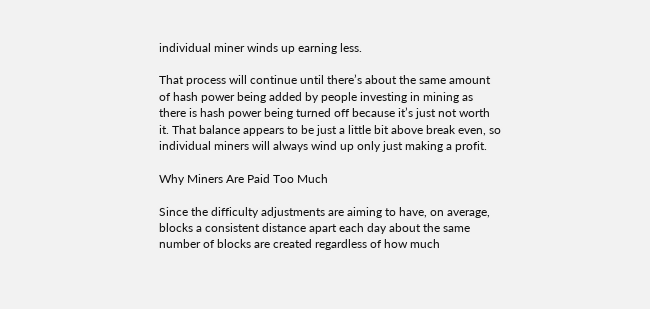individual miner winds up earning less.

That process will continue until there’s about the same amount of hash power being added by people investing in mining as there is hash power being turned off because it’s just not worth it. That balance appears to be just a little bit above break even, so individual miners will always wind up only just making a profit.

Why Miners Are Paid Too Much

Since the difficulty adjustments are aiming to have, on average, blocks a consistent distance apart each day about the same number of blocks are created regardless of how much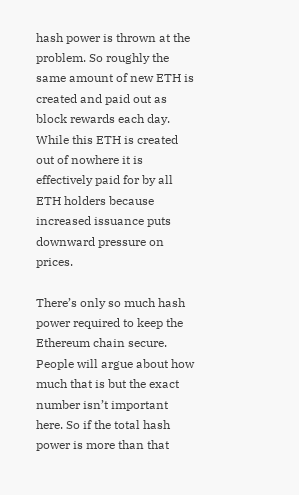hash power is thrown at the problem. So roughly the same amount of new ETH is created and paid out as block rewards each day. While this ETH is created out of nowhere it is effectively paid for by all ETH holders because increased issuance puts downward pressure on prices.

There’s only so much hash power required to keep the Ethereum chain secure. People will argue about how much that is but the exact number isn’t important here. So if the total hash power is more than that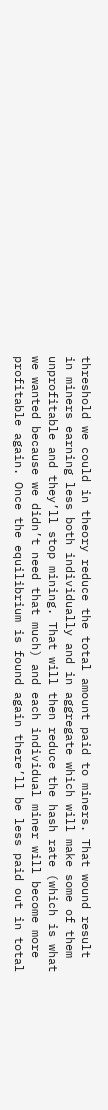threshold we could in theory reduce the total amount paid to miners. That wound result in miners earning less both individually and in aggregate which will make some of them unprofitable and they’ll stop mining. That will then reduce the hash rate (which is what we wanted because we didn’t need that much) and each individual miner will become more profitable again. Once the equilibrium is found again there’ll be less paid out in total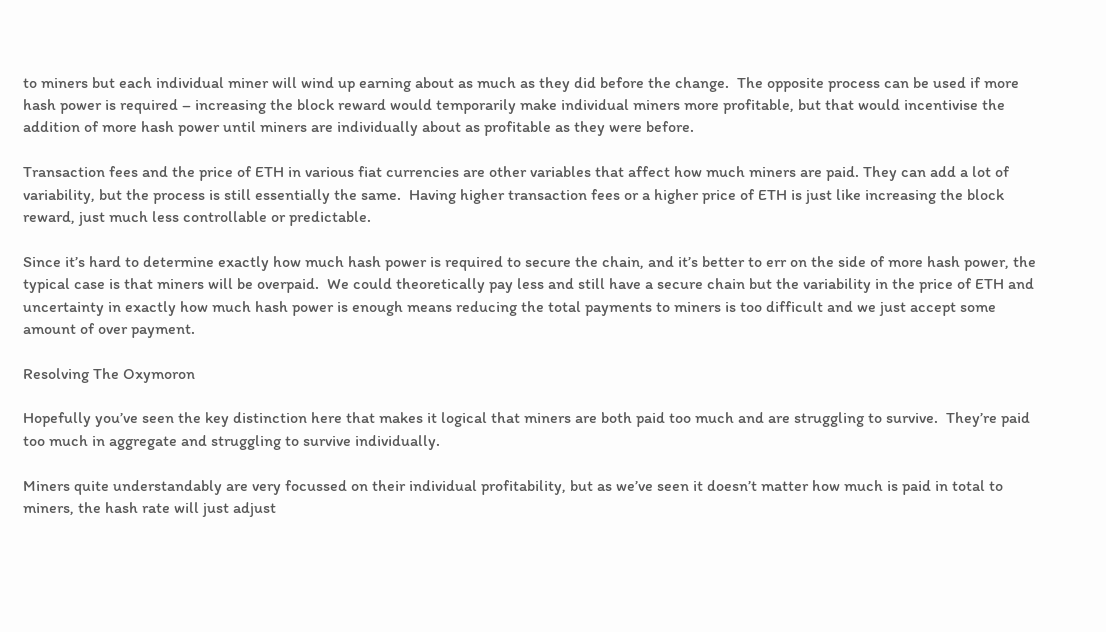to miners but each individual miner will wind up earning about as much as they did before the change.  The opposite process can be used if more hash power is required – increasing the block reward would temporarily make individual miners more profitable, but that would incentivise the addition of more hash power until miners are individually about as profitable as they were before.

Transaction fees and the price of ETH in various fiat currencies are other variables that affect how much miners are paid. They can add a lot of variability, but the process is still essentially the same.  Having higher transaction fees or a higher price of ETH is just like increasing the block reward, just much less controllable or predictable.

Since it’s hard to determine exactly how much hash power is required to secure the chain, and it’s better to err on the side of more hash power, the typical case is that miners will be overpaid.  We could theoretically pay less and still have a secure chain but the variability in the price of ETH and uncertainty in exactly how much hash power is enough means reducing the total payments to miners is too difficult and we just accept some amount of over payment.

Resolving The Oxymoron

Hopefully you’ve seen the key distinction here that makes it logical that miners are both paid too much and are struggling to survive.  They’re paid too much in aggregate and struggling to survive individually.

Miners quite understandably are very focussed on their individual profitability, but as we’ve seen it doesn’t matter how much is paid in total to miners, the hash rate will just adjust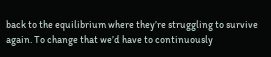back to the equilibrium where they’re struggling to survive again. To change that we’d have to continuously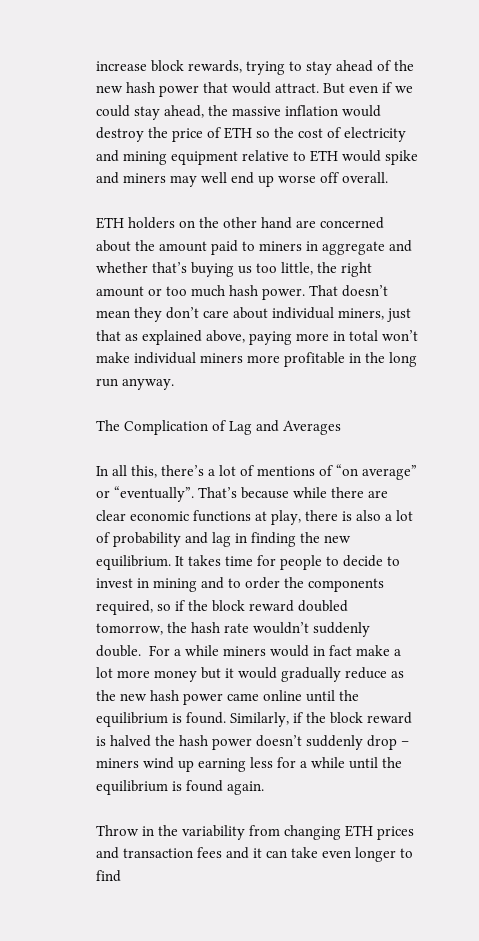increase block rewards, trying to stay ahead of the new hash power that would attract. But even if we could stay ahead, the massive inflation would destroy the price of ETH so the cost of electricity and mining equipment relative to ETH would spike and miners may well end up worse off overall.

ETH holders on the other hand are concerned about the amount paid to miners in aggregate and whether that’s buying us too little, the right amount or too much hash power. That doesn’t mean they don’t care about individual miners, just that as explained above, paying more in total won’t make individual miners more profitable in the long run anyway.

The Complication of Lag and Averages

In all this, there’s a lot of mentions of “on average” or “eventually”. That’s because while there are clear economic functions at play, there is also a lot of probability and lag in finding the new equilibrium. It takes time for people to decide to invest in mining and to order the components required, so if the block reward doubled tomorrow, the hash rate wouldn’t suddenly double.  For a while miners would in fact make a lot more money but it would gradually reduce as the new hash power came online until the equilibrium is found. Similarly, if the block reward is halved the hash power doesn’t suddenly drop – miners wind up earning less for a while until the equilibrium is found again.

Throw in the variability from changing ETH prices and transaction fees and it can take even longer to find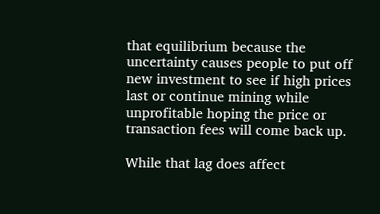that equilibrium because the uncertainty causes people to put off new investment to see if high prices last or continue mining while unprofitable hoping the price or transaction fees will come back up.

While that lag does affect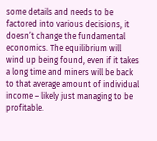some details and needs to be factored into various decisions, it doesn’t change the fundamental economics. The equilibrium will wind up being found, even if it takes a long time and miners will be back to that average amount of individual income – likely just managing to be profitable.